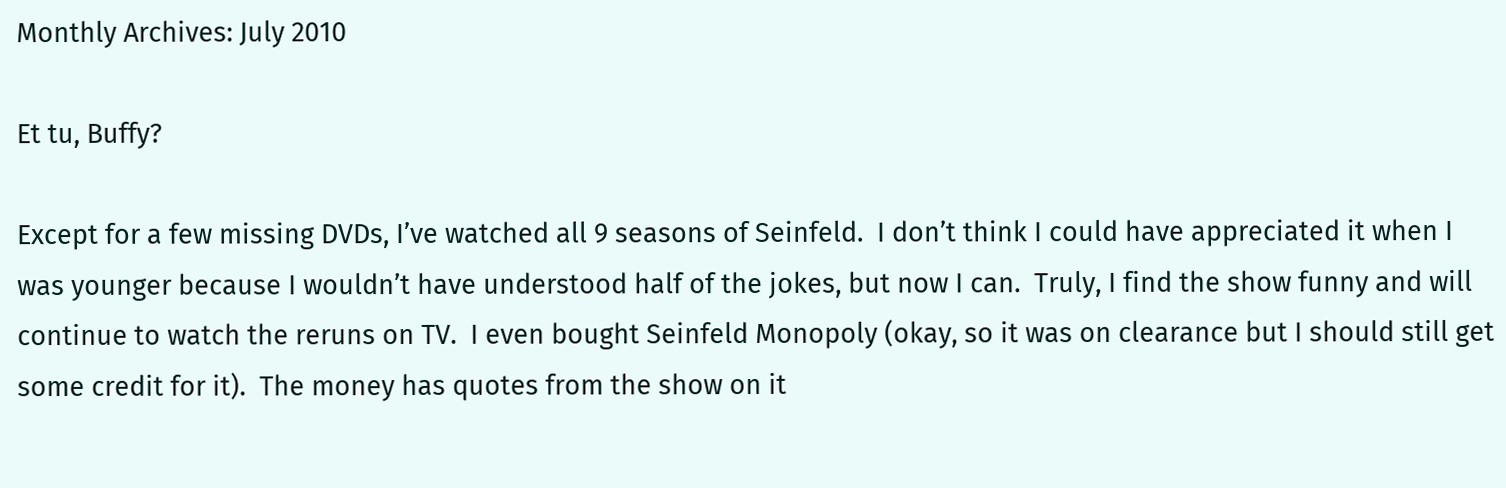Monthly Archives: July 2010

Et tu, Buffy?

Except for a few missing DVDs, I’ve watched all 9 seasons of Seinfeld.  I don’t think I could have appreciated it when I was younger because I wouldn’t have understood half of the jokes, but now I can.  Truly, I find the show funny and will continue to watch the reruns on TV.  I even bought Seinfeld Monopoly (okay, so it was on clearance but I should still get some credit for it).  The money has quotes from the show on it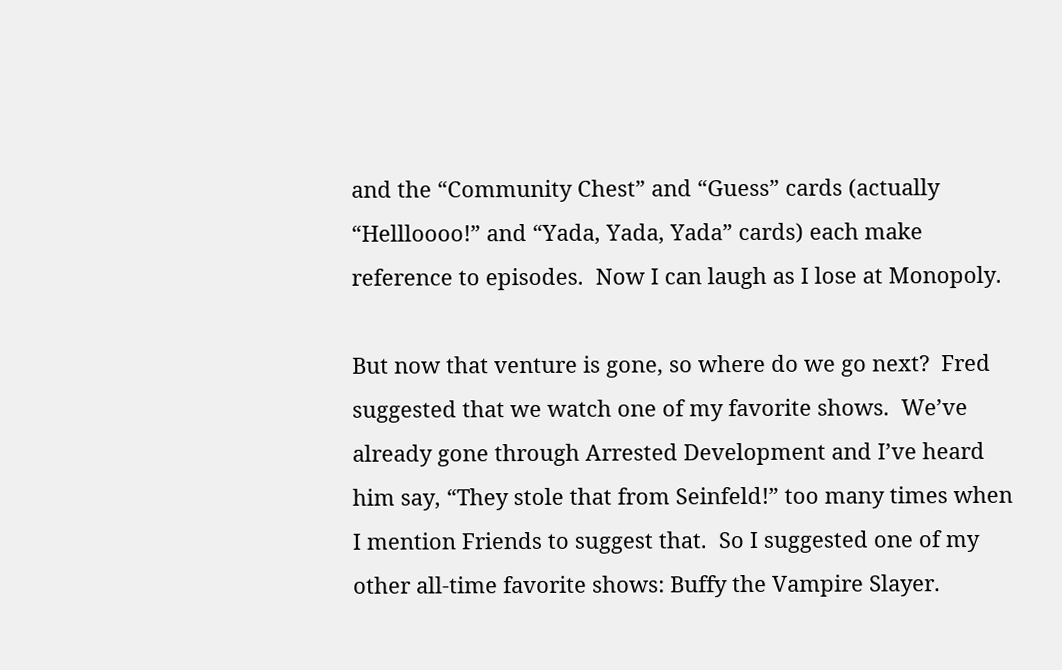and the “Community Chest” and “Guess” cards (actually “Hellloooo!” and “Yada, Yada, Yada” cards) each make reference to episodes.  Now I can laugh as I lose at Monopoly.

But now that venture is gone, so where do we go next?  Fred suggested that we watch one of my favorite shows.  We’ve already gone through Arrested Development and I’ve heard him say, “They stole that from Seinfeld!” too many times when I mention Friends to suggest that.  So I suggested one of my other all-time favorite shows: Buffy the Vampire Slayer.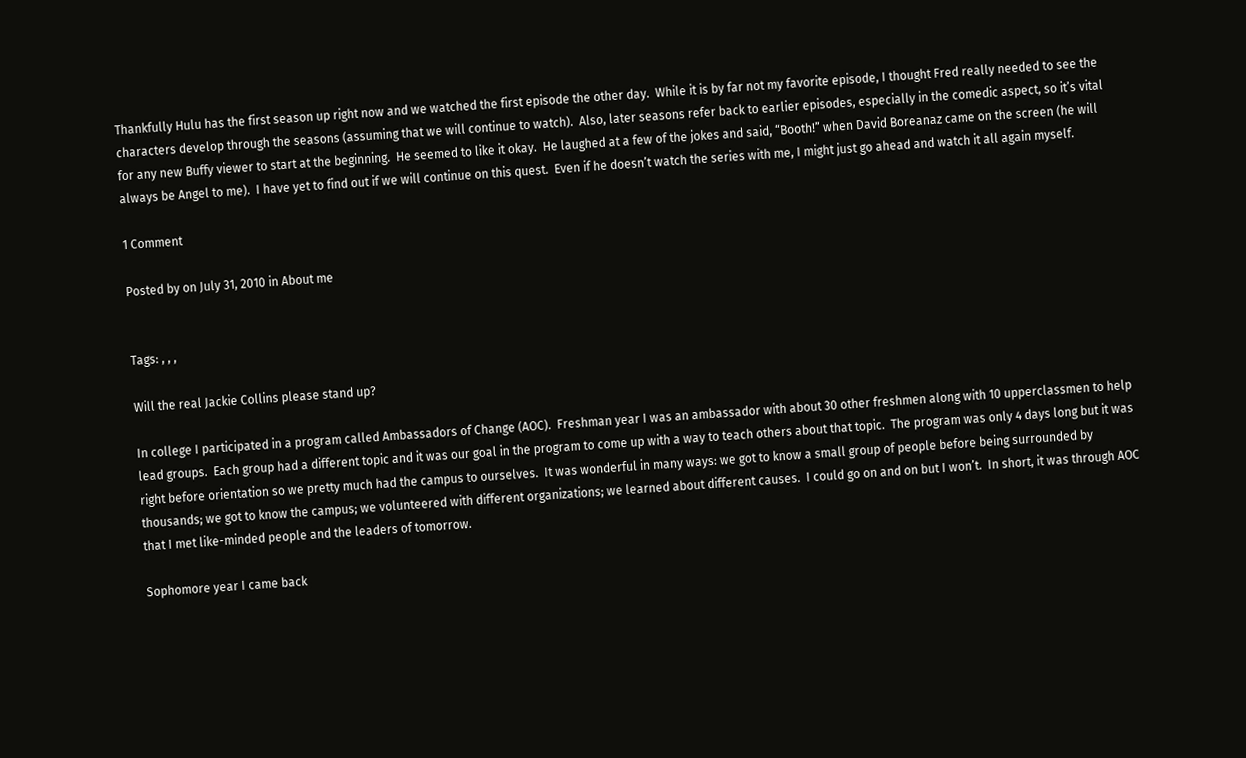Thankfully Hulu has the first season up right now and we watched the first episode the other day.  While it is by far not my favorite episode, I thought Fred really needed to see the characters develop through the seasons (assuming that we will continue to watch).  Also, later seasons refer back to earlier episodes, especially in the comedic aspect, so it’s vital for any new Buffy viewer to start at the beginning.  He seemed to like it okay.  He laughed at a few of the jokes and said, “Booth!” when David Boreanaz came on the screen (he will always be Angel to me).  I have yet to find out if we will continue on this quest.  Even if he doesn’t watch the series with me, I might just go ahead and watch it all again myself.

1 Comment

Posted by on July 31, 2010 in About me


Tags: , , ,

Will the real Jackie Collins please stand up?

In college I participated in a program called Ambassadors of Change (AOC).  Freshman year I was an ambassador with about 30 other freshmen along with 10 upperclassmen to help lead groups.  Each group had a different topic and it was our goal in the program to come up with a way to teach others about that topic.  The program was only 4 days long but it was right before orientation so we pretty much had the campus to ourselves.  It was wonderful in many ways: we got to know a small group of people before being surrounded by thousands; we got to know the campus; we volunteered with different organizations; we learned about different causes.  I could go on and on but I won’t.  In short, it was through AOC that I met like-minded people and the leaders of tomorrow.

Sophomore year I came back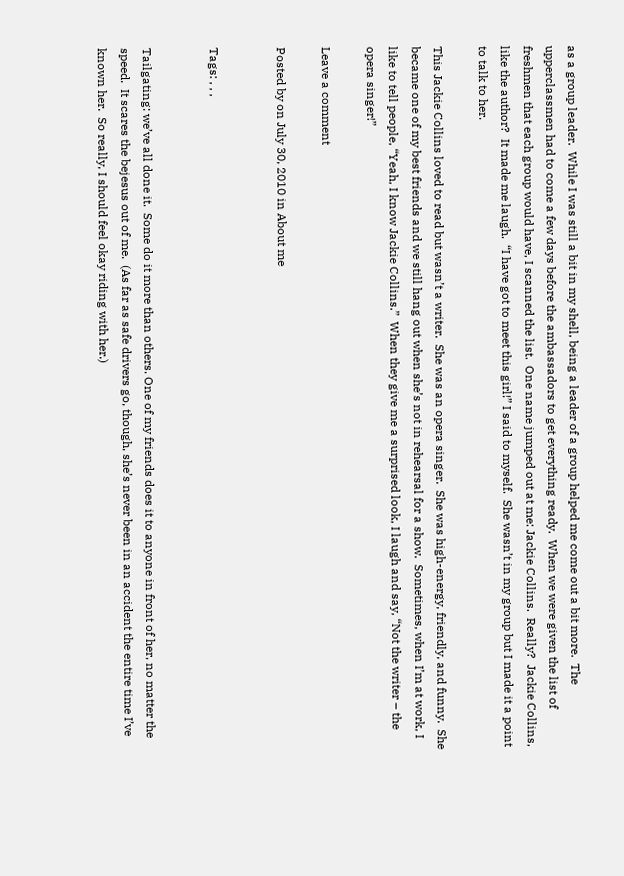as a group leader.  While I was still a bit in my shell, being a leader of a group helped me come out a bit more.  The upperclassmen had to come a few days before the ambassadors to get everything ready.  When we were given the list of freshmen that each group would have, I scanned the list.  One name jumped out at me: Jackie Collins.  Really?  Jackie Collins, like the author?  It made me laugh.  “I have got to meet this girl!” I said to myself.  She wasn’t in my group but I made it a point to talk to her.

This Jackie Collins loved to read but wasn’t a writer.  She was an opera singer.  She was high-energy, friendly, and funny.  She became one of my best friends and we still hang out when she’s not in rehearsal for a show.  Sometimes, when I’m at work, I like to tell people, “Yeah, I know Jackie Collins.”  When they give me a surprised look, I laugh and say, “Not the writer – the opera singer!”

Leave a comment

Posted by on July 30, 2010 in About me


Tags: , , ,


Tailgating: we’ve all done it.  Some do it more than others. One of my friends does it to anyone in front of her, no matter the speed.  It scares the bejesus out of me.  (As far as safe drivers go, though, she’s never been in an accident the entire time I’ve known her.  So really, I should feel okay riding with her.)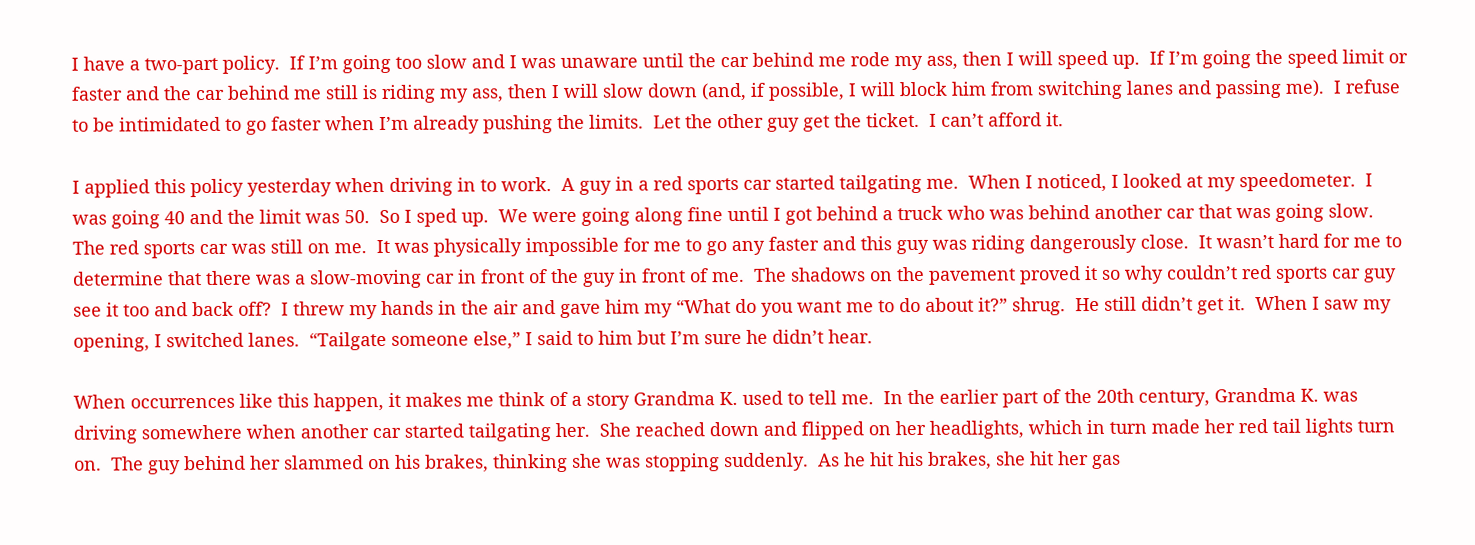I have a two-part policy.  If I’m going too slow and I was unaware until the car behind me rode my ass, then I will speed up.  If I’m going the speed limit or faster and the car behind me still is riding my ass, then I will slow down (and, if possible, I will block him from switching lanes and passing me).  I refuse to be intimidated to go faster when I’m already pushing the limits.  Let the other guy get the ticket.  I can’t afford it.

I applied this policy yesterday when driving in to work.  A guy in a red sports car started tailgating me.  When I noticed, I looked at my speedometer.  I was going 40 and the limit was 50.  So I sped up.  We were going along fine until I got behind a truck who was behind another car that was going slow.  The red sports car was still on me.  It was physically impossible for me to go any faster and this guy was riding dangerously close.  It wasn’t hard for me to determine that there was a slow-moving car in front of the guy in front of me.  The shadows on the pavement proved it so why couldn’t red sports car guy see it too and back off?  I threw my hands in the air and gave him my “What do you want me to do about it?” shrug.  He still didn’t get it.  When I saw my opening, I switched lanes.  “Tailgate someone else,” I said to him but I’m sure he didn’t hear.

When occurrences like this happen, it makes me think of a story Grandma K. used to tell me.  In the earlier part of the 20th century, Grandma K. was driving somewhere when another car started tailgating her.  She reached down and flipped on her headlights, which in turn made her red tail lights turn on.  The guy behind her slammed on his brakes, thinking she was stopping suddenly.  As he hit his brakes, she hit her gas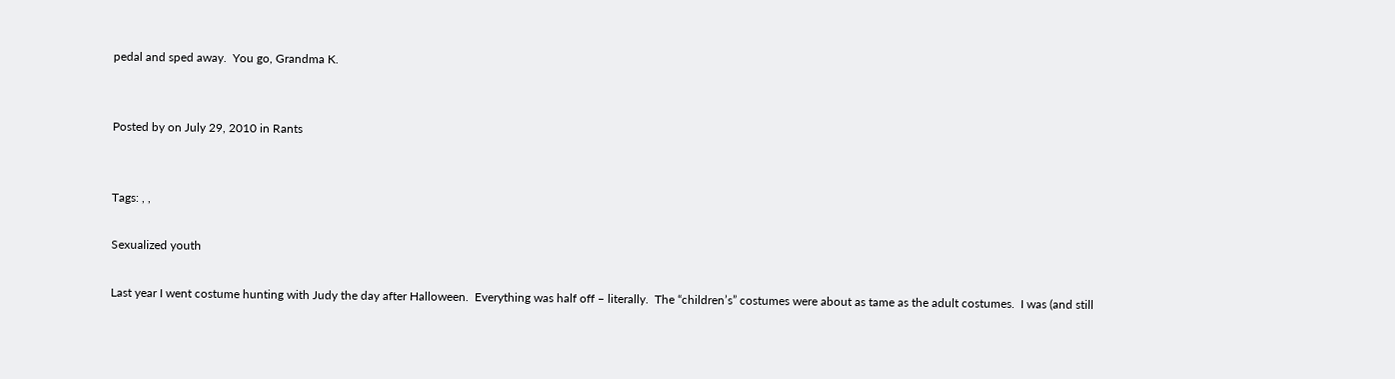pedal and sped away.  You go, Grandma K.


Posted by on July 29, 2010 in Rants


Tags: , ,

Sexualized youth

Last year I went costume hunting with Judy the day after Halloween.  Everything was half off – literally.  The “children’s” costumes were about as tame as the adult costumes.  I was (and still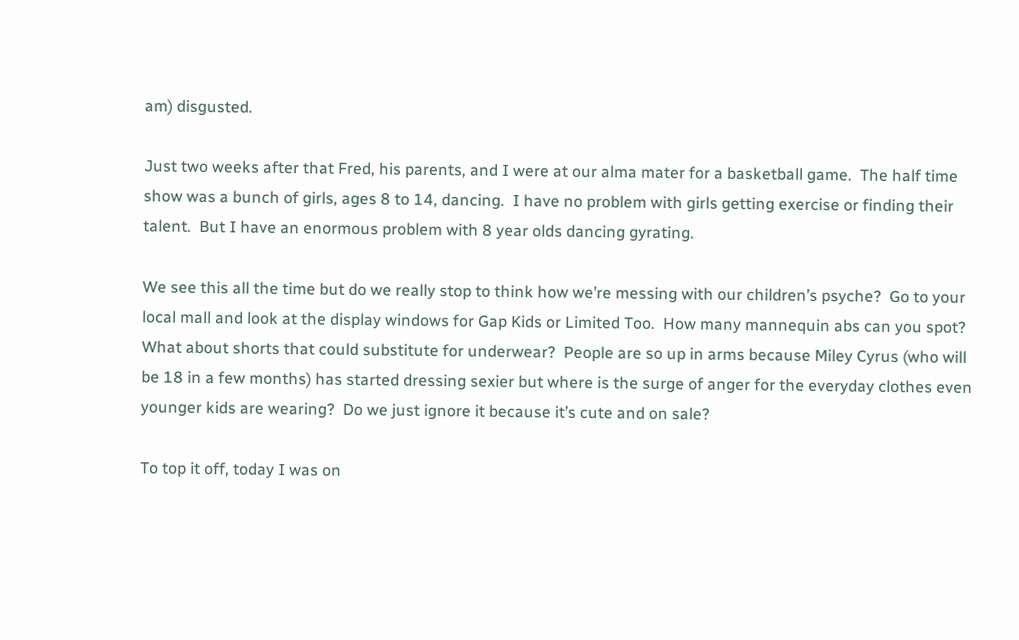am) disgusted.

Just two weeks after that Fred, his parents, and I were at our alma mater for a basketball game.  The half time show was a bunch of girls, ages 8 to 14, dancing.  I have no problem with girls getting exercise or finding their talent.  But I have an enormous problem with 8 year olds dancing gyrating.

We see this all the time but do we really stop to think how we’re messing with our children’s psyche?  Go to your local mall and look at the display windows for Gap Kids or Limited Too.  How many mannequin abs can you spot?  What about shorts that could substitute for underwear?  People are so up in arms because Miley Cyrus (who will be 18 in a few months) has started dressing sexier but where is the surge of anger for the everyday clothes even younger kids are wearing?  Do we just ignore it because it’s cute and on sale?

To top it off, today I was on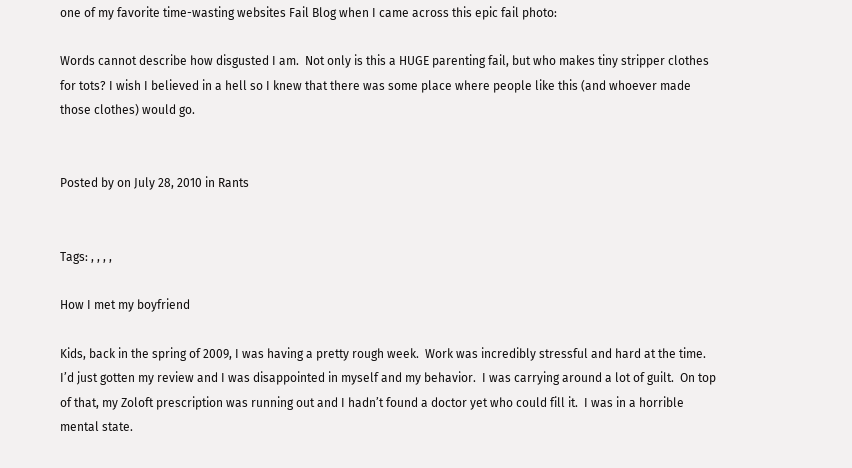one of my favorite time-wasting websites Fail Blog when I came across this epic fail photo:

Words cannot describe how disgusted I am.  Not only is this a HUGE parenting fail, but who makes tiny stripper clothes for tots? I wish I believed in a hell so I knew that there was some place where people like this (and whoever made those clothes) would go.


Posted by on July 28, 2010 in Rants


Tags: , , , ,

How I met my boyfriend

Kids, back in the spring of 2009, I was having a pretty rough week.  Work was incredibly stressful and hard at the time.  I’d just gotten my review and I was disappointed in myself and my behavior.  I was carrying around a lot of guilt.  On top of that, my Zoloft prescription was running out and I hadn’t found a doctor yet who could fill it.  I was in a horrible mental state.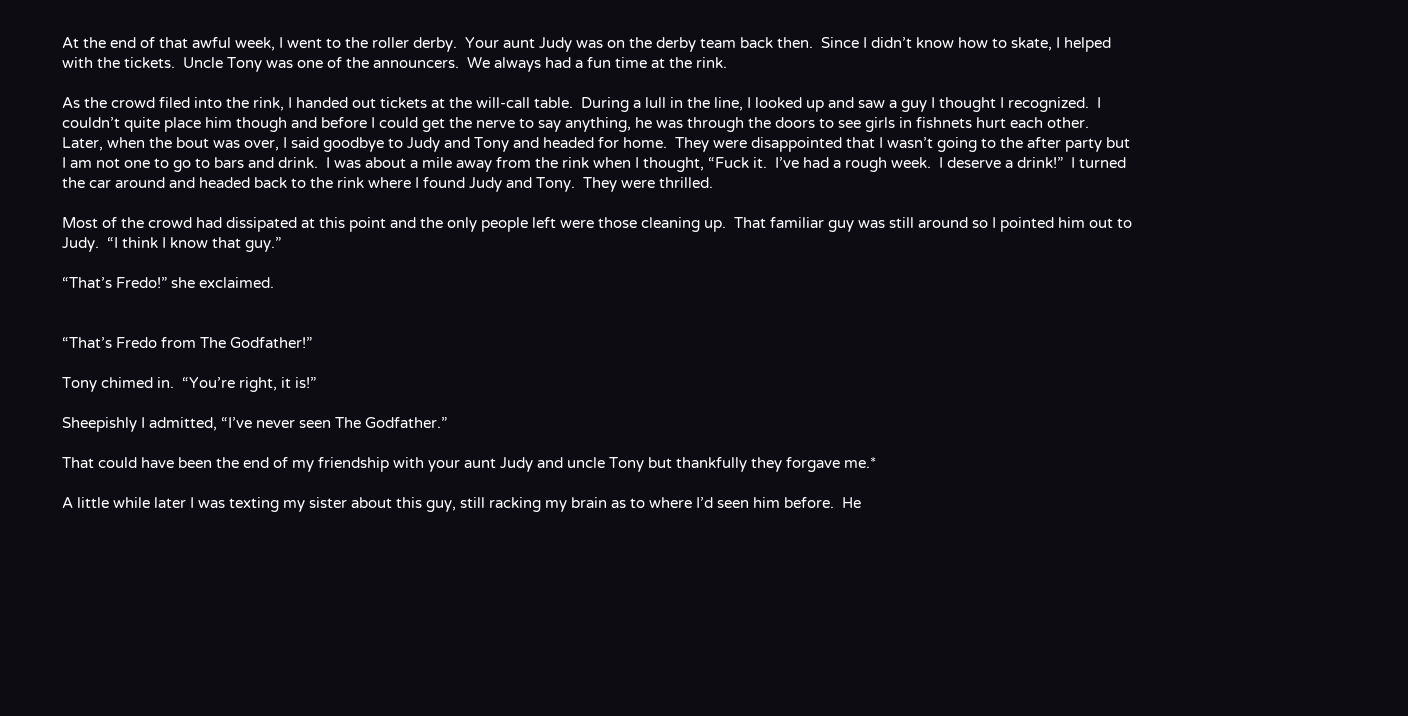At the end of that awful week, I went to the roller derby.  Your aunt Judy was on the derby team back then.  Since I didn’t know how to skate, I helped with the tickets.  Uncle Tony was one of the announcers.  We always had a fun time at the rink.

As the crowd filed into the rink, I handed out tickets at the will-call table.  During a lull in the line, I looked up and saw a guy I thought I recognized.  I couldn’t quite place him though and before I could get the nerve to say anything, he was through the doors to see girls in fishnets hurt each other.  Later, when the bout was over, I said goodbye to Judy and Tony and headed for home.  They were disappointed that I wasn’t going to the after party but I am not one to go to bars and drink.  I was about a mile away from the rink when I thought, “Fuck it.  I’ve had a rough week.  I deserve a drink!”  I turned the car around and headed back to the rink where I found Judy and Tony.  They were thrilled.

Most of the crowd had dissipated at this point and the only people left were those cleaning up.  That familiar guy was still around so I pointed him out to Judy.  “I think I know that guy.”

“That’s Fredo!” she exclaimed.


“That’s Fredo from The Godfather!”

Tony chimed in.  “You’re right, it is!”

Sheepishly I admitted, “I’ve never seen The Godfather.”

That could have been the end of my friendship with your aunt Judy and uncle Tony but thankfully they forgave me.*

A little while later I was texting my sister about this guy, still racking my brain as to where I’d seen him before.  He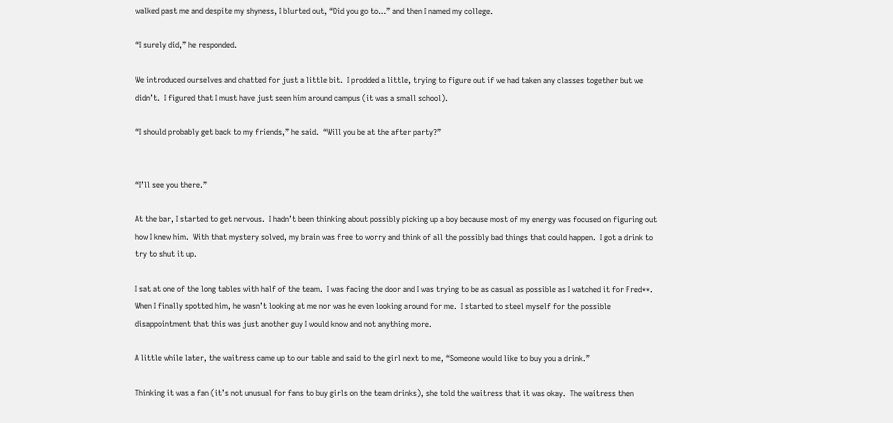walked past me and despite my shyness, I blurted out, “Did you go to…” and then I named my college.

“I surely did,” he responded.

We introduced ourselves and chatted for just a little bit.  I prodded a little, trying to figure out if we had taken any classes together but we didn’t.  I figured that I must have just seen him around campus (it was a small school).

“I should probably get back to my friends,” he said.  “Will you be at the after party?”


“I’ll see you there.”

At the bar, I started to get nervous.  I hadn’t been thinking about possibly picking up a boy because most of my energy was focused on figuring out how I knew him.  With that mystery solved, my brain was free to worry and think of all the possibly bad things that could happen.  I got a drink to try to shut it up.

I sat at one of the long tables with half of the team.  I was facing the door and I was trying to be as casual as possible as I watched it for Fred**.  When I finally spotted him, he wasn’t looking at me nor was he even looking around for me.  I started to steel myself for the possible disappointment that this was just another guy I would know and not anything more.

A little while later, the waitress came up to our table and said to the girl next to me, “Someone would like to buy you a drink.”

Thinking it was a fan (it’s not unusual for fans to buy girls on the team drinks), she told the waitress that it was okay.  The waitress then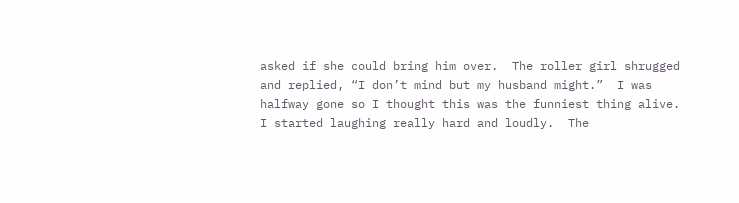asked if she could bring him over.  The roller girl shrugged and replied, “I don’t mind but my husband might.”  I was halfway gone so I thought this was the funniest thing alive.  I started laughing really hard and loudly.  The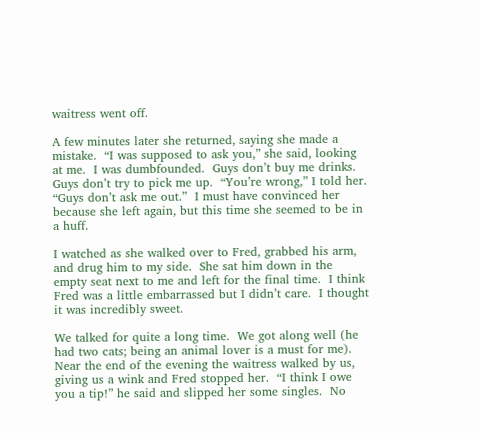waitress went off.

A few minutes later she returned, saying she made a mistake.  “I was supposed to ask you,” she said, looking at me.  I was dumbfounded.  Guys don’t buy me drinks.  Guys don’t try to pick me up.  “You’re wrong,” I told her.  “Guys don’t ask me out.”  I must have convinced her because she left again, but this time she seemed to be in a huff.

I watched as she walked over to Fred, grabbed his arm, and drug him to my side.  She sat him down in the empty seat next to me and left for the final time.  I think Fred was a little embarrassed but I didn’t care.  I thought it was incredibly sweet.

We talked for quite a long time.  We got along well (he had two cats; being an animal lover is a must for me).  Near the end of the evening the waitress walked by us, giving us a wink and Fred stopped her.  “I think I owe you a tip!” he said and slipped her some singles.  No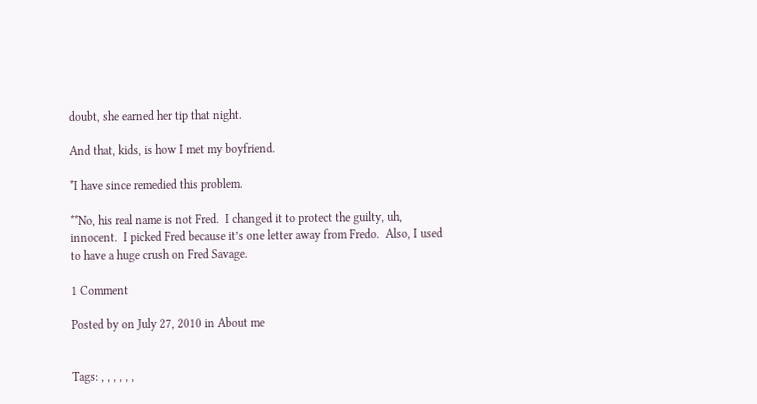doubt, she earned her tip that night.

And that, kids, is how I met my boyfriend.

*I have since remedied this problem.

**No, his real name is not Fred.  I changed it to protect the guilty, uh, innocent.  I picked Fred because it’s one letter away from Fredo.  Also, I used to have a huge crush on Fred Savage.

1 Comment

Posted by on July 27, 2010 in About me


Tags: , , , , , ,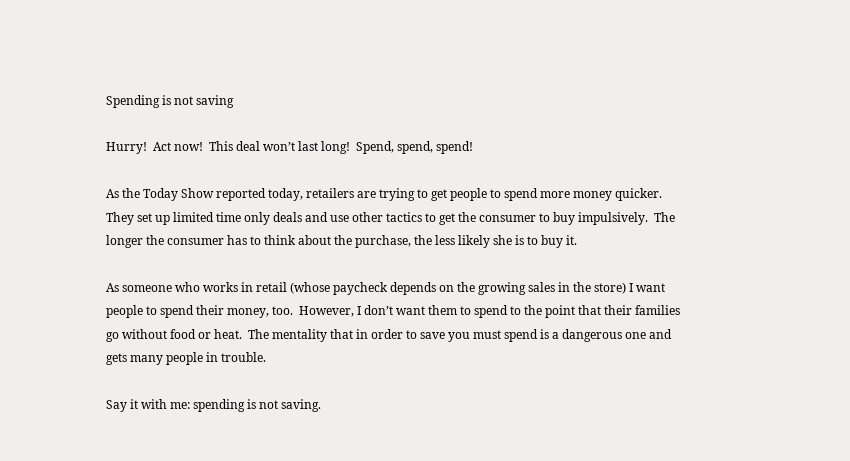Spending is not saving

Hurry!  Act now!  This deal won’t last long!  Spend, spend, spend!

As the Today Show reported today, retailers are trying to get people to spend more money quicker.  They set up limited time only deals and use other tactics to get the consumer to buy impulsively.  The longer the consumer has to think about the purchase, the less likely she is to buy it.

As someone who works in retail (whose paycheck depends on the growing sales in the store) I want people to spend their money, too.  However, I don’t want them to spend to the point that their families go without food or heat.  The mentality that in order to save you must spend is a dangerous one and gets many people in trouble.

Say it with me: spending is not saving.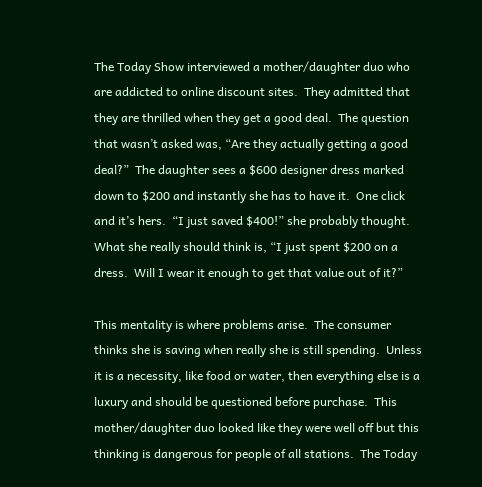The Today Show interviewed a mother/daughter duo who are addicted to online discount sites.  They admitted that they are thrilled when they get a good deal.  The question that wasn’t asked was, “Are they actually getting a good deal?”  The daughter sees a $600 designer dress marked down to $200 and instantly she has to have it.  One click and it’s hers.  “I just saved $400!” she probably thought.  What she really should think is, “I just spent $200 on a dress.  Will I wear it enough to get that value out of it?”

This mentality is where problems arise.  The consumer thinks she is saving when really she is still spending.  Unless it is a necessity, like food or water, then everything else is a luxury and should be questioned before purchase.  This mother/daughter duo looked like they were well off but this thinking is dangerous for people of all stations.  The Today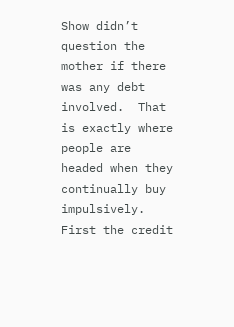Show didn’t question the mother if there was any debt involved.  That is exactly where people are headed when they continually buy impulsively.  First the credit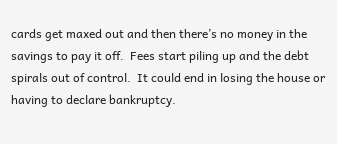cards get maxed out and then there’s no money in the savings to pay it off.  Fees start piling up and the debt spirals out of control.  It could end in losing the house or having to declare bankruptcy.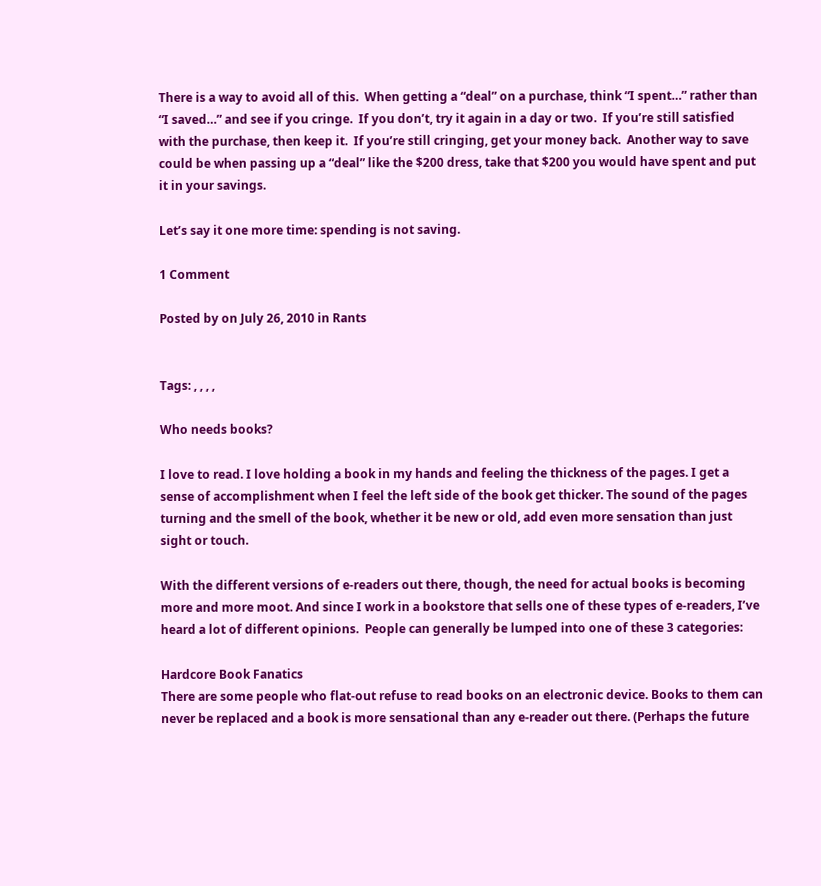There is a way to avoid all of this.  When getting a “deal” on a purchase, think “I spent…” rather than “I saved…” and see if you cringe.  If you don’t, try it again in a day or two.  If you’re still satisfied with the purchase, then keep it.  If you’re still cringing, get your money back.  Another way to save could be when passing up a “deal” like the $200 dress, take that $200 you would have spent and put it in your savings.

Let’s say it one more time: spending is not saving.

1 Comment

Posted by on July 26, 2010 in Rants


Tags: , , , ,

Who needs books?

I love to read. I love holding a book in my hands and feeling the thickness of the pages. I get a sense of accomplishment when I feel the left side of the book get thicker. The sound of the pages turning and the smell of the book, whether it be new or old, add even more sensation than just sight or touch.

With the different versions of e-readers out there, though, the need for actual books is becoming more and more moot. And since I work in a bookstore that sells one of these types of e-readers, I’ve heard a lot of different opinions.  People can generally be lumped into one of these 3 categories:

Hardcore Book Fanatics
There are some people who flat-out refuse to read books on an electronic device. Books to them can never be replaced and a book is more sensational than any e-reader out there. (Perhaps the future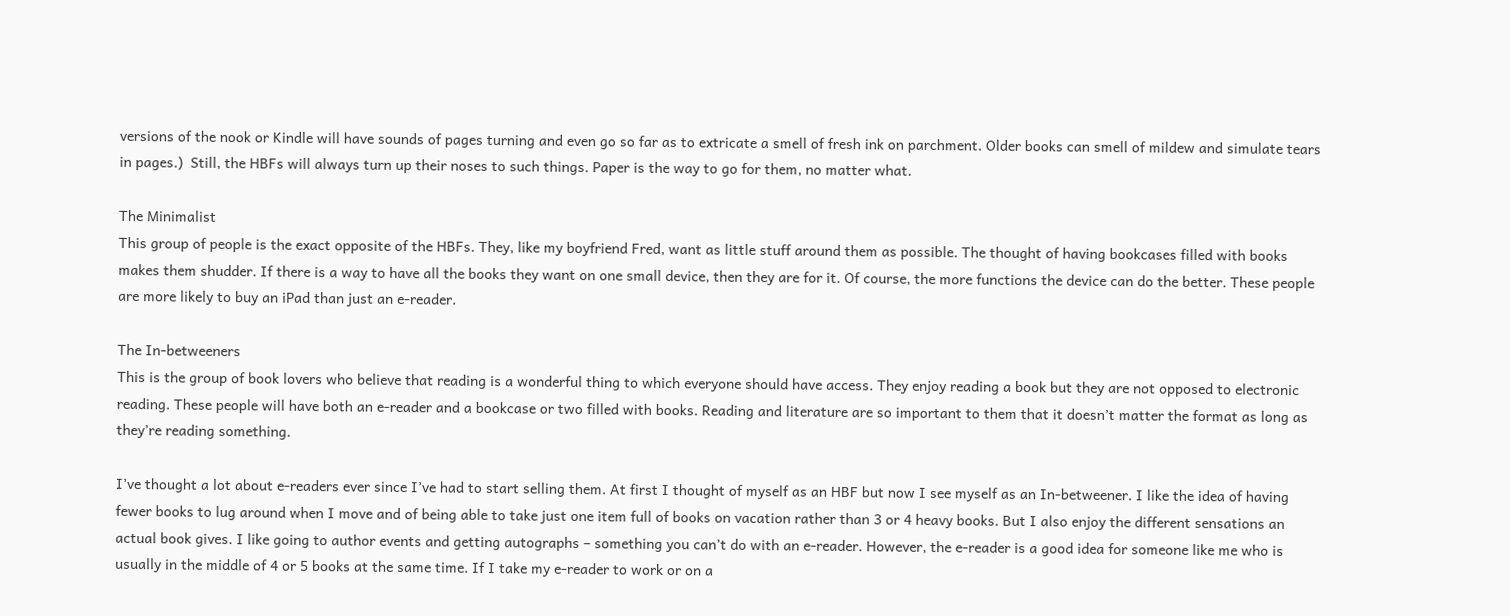versions of the nook or Kindle will have sounds of pages turning and even go so far as to extricate a smell of fresh ink on parchment. Older books can smell of mildew and simulate tears in pages.)  Still, the HBFs will always turn up their noses to such things. Paper is the way to go for them, no matter what.

The Minimalist
This group of people is the exact opposite of the HBFs. They, like my boyfriend Fred, want as little stuff around them as possible. The thought of having bookcases filled with books makes them shudder. If there is a way to have all the books they want on one small device, then they are for it. Of course, the more functions the device can do the better. These people are more likely to buy an iPad than just an e-reader.

The In-betweeners
This is the group of book lovers who believe that reading is a wonderful thing to which everyone should have access. They enjoy reading a book but they are not opposed to electronic reading. These people will have both an e-reader and a bookcase or two filled with books. Reading and literature are so important to them that it doesn’t matter the format as long as they’re reading something.

I’ve thought a lot about e-readers ever since I’ve had to start selling them. At first I thought of myself as an HBF but now I see myself as an In-betweener. I like the idea of having fewer books to lug around when I move and of being able to take just one item full of books on vacation rather than 3 or 4 heavy books. But I also enjoy the different sensations an actual book gives. I like going to author events and getting autographs – something you can’t do with an e-reader. However, the e-reader is a good idea for someone like me who is usually in the middle of 4 or 5 books at the same time. If I take my e-reader to work or on a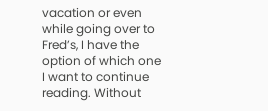vacation or even while going over to Fred’s, I have the option of which one I want to continue reading. Without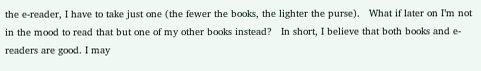the e-reader, I have to take just one (the fewer the books, the lighter the purse).   What if later on I’m not in the mood to read that but one of my other books instead?   In short, I believe that both books and e-readers are good. I may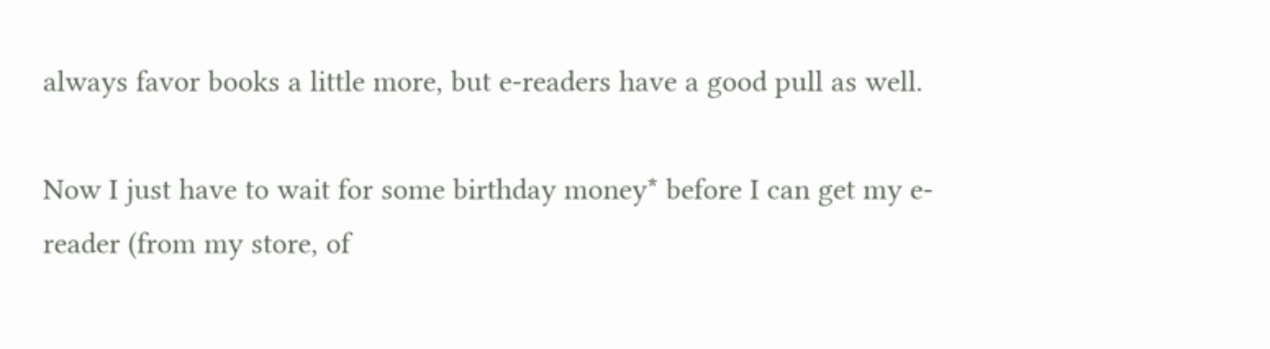always favor books a little more, but e-readers have a good pull as well.

Now I just have to wait for some birthday money* before I can get my e-reader (from my store, of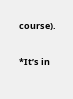course).

*It’s in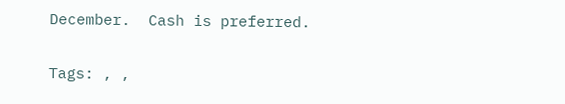December.  Cash is preferred.


Tags: , ,